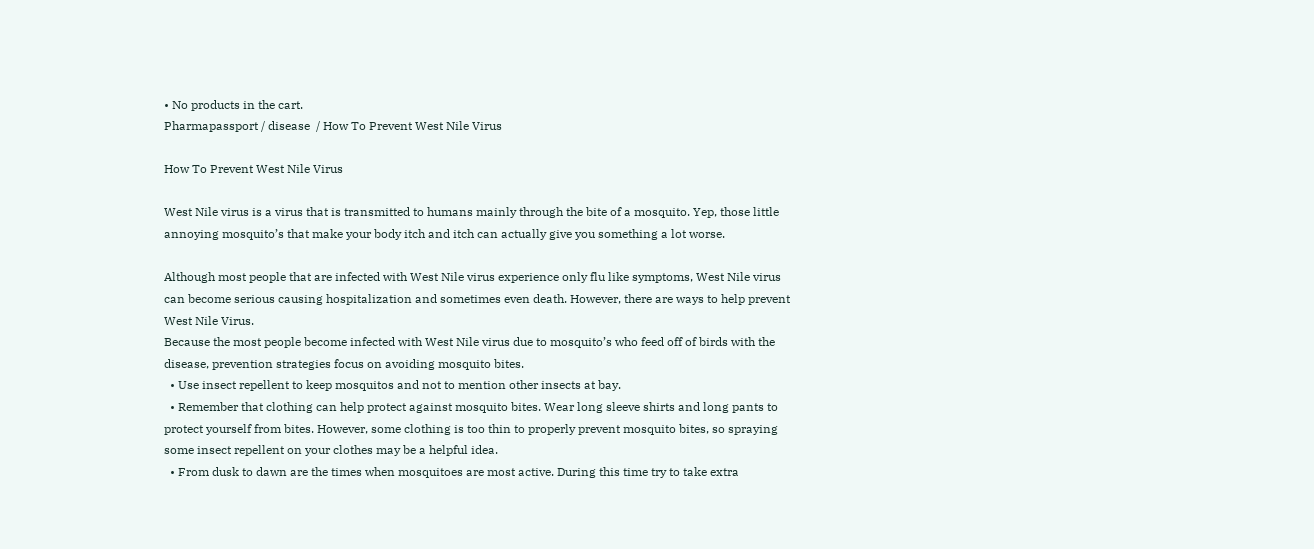• No products in the cart.
Pharmapassport / disease  / How To Prevent West Nile Virus

How To Prevent West Nile Virus

West Nile virus is a virus that is transmitted to humans mainly through the bite of a mosquito. Yep, those little annoying mosquito’s that make your body itch and itch can actually give you something a lot worse.

Although most people that are infected with West Nile virus experience only flu like symptoms, West Nile virus can become serious causing hospitalization and sometimes even death. However, there are ways to help prevent West Nile Virus.
Because the most people become infected with West Nile virus due to mosquito’s who feed off of birds with the disease, prevention strategies focus on avoiding mosquito bites.
  • Use insect repellent to keep mosquitos and not to mention other insects at bay.
  • Remember that clothing can help protect against mosquito bites. Wear long sleeve shirts and long pants to protect yourself from bites. However, some clothing is too thin to properly prevent mosquito bites, so spraying some insect repellent on your clothes may be a helpful idea.
  • From dusk to dawn are the times when mosquitoes are most active. During this time try to take extra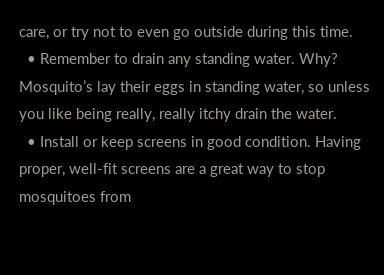care, or try not to even go outside during this time.
  • Remember to drain any standing water. Why? Mosquito’s lay their eggs in standing water, so unless you like being really, really itchy drain the water.
  • Install or keep screens in good condition. Having proper, well-fit screens are a great way to stop mosquitoes from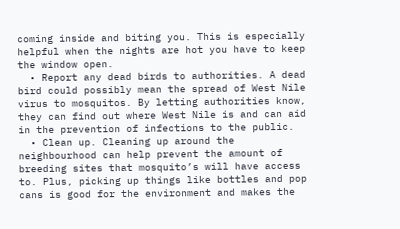coming inside and biting you. This is especially helpful when the nights are hot you have to keep the window open.
  • Report any dead birds to authorities. A dead bird could possibly mean the spread of West Nile virus to mosquitos. By letting authorities know, they can find out where West Nile is and can aid in the prevention of infections to the public.
  • Clean up. Cleaning up around the neighbourhood can help prevent the amount of breeding sites that mosquito’s will have access to. Plus, picking up things like bottles and pop cans is good for the environment and makes the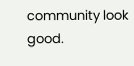community look good.